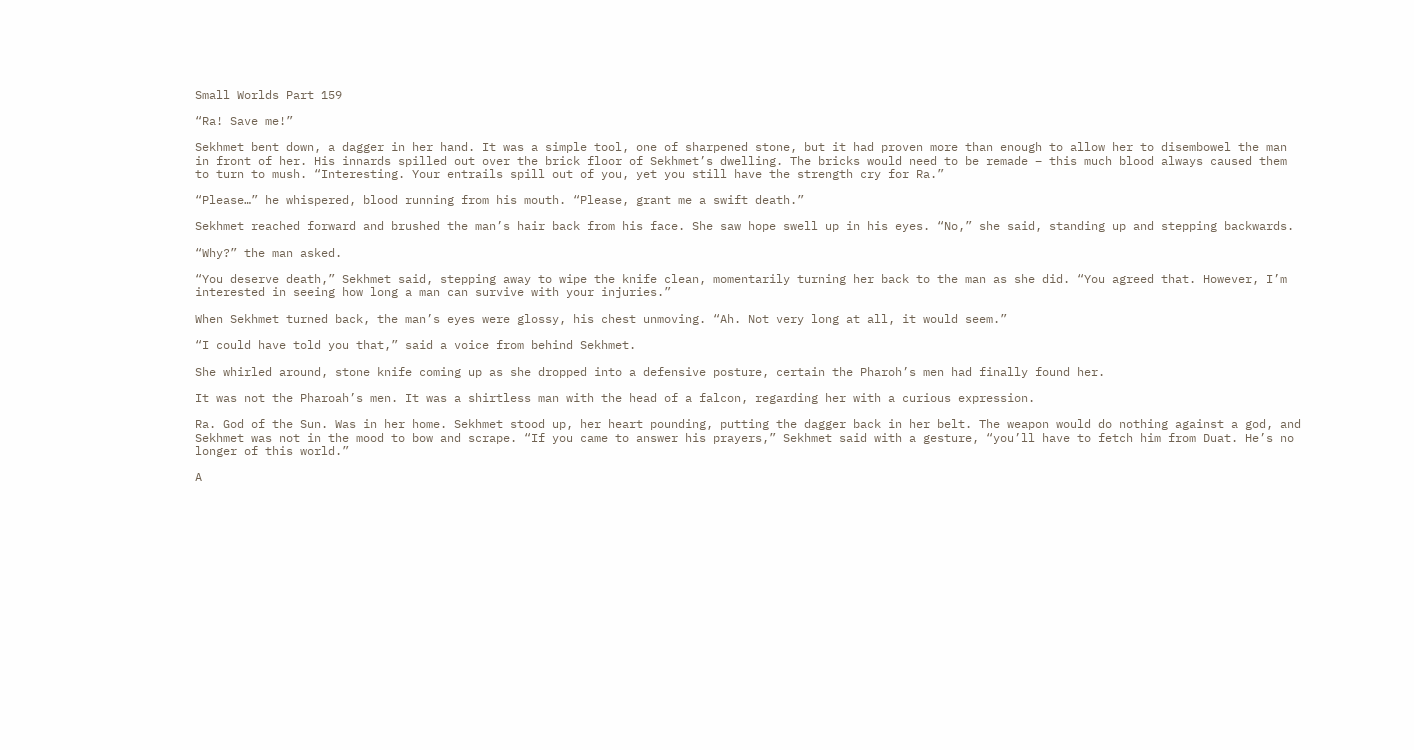Small Worlds Part 159

“Ra! Save me!”

Sekhmet bent down, a dagger in her hand. It was a simple tool, one of sharpened stone, but it had proven more than enough to allow her to disembowel the man in front of her. His innards spilled out over the brick floor of Sekhmet’s dwelling. The bricks would need to be remade – this much blood always caused them to turn to mush. “Interesting. Your entrails spill out of you, yet you still have the strength cry for Ra.”

“Please…” he whispered, blood running from his mouth. “Please, grant me a swift death.”

Sekhmet reached forward and brushed the man’s hair back from his face. She saw hope swell up in his eyes. “No,” she said, standing up and stepping backwards.

“Why?” the man asked.

“You deserve death,” Sekhmet said, stepping away to wipe the knife clean, momentarily turning her back to the man as she did. “You agreed that. However, I’m interested in seeing how long a man can survive with your injuries.”

When Sekhmet turned back, the man’s eyes were glossy, his chest unmoving. “Ah. Not very long at all, it would seem.”

“I could have told you that,” said a voice from behind Sekhmet.

She whirled around, stone knife coming up as she dropped into a defensive posture, certain the Pharoh’s men had finally found her.

It was not the Pharoah’s men. It was a shirtless man with the head of a falcon, regarding her with a curious expression.

Ra. God of the Sun. Was in her home. Sekhmet stood up, her heart pounding, putting the dagger back in her belt. The weapon would do nothing against a god, and Sekhmet was not in the mood to bow and scrape. “If you came to answer his prayers,” Sekhmet said with a gesture, “you’ll have to fetch him from Duat. He’s no longer of this world.”

A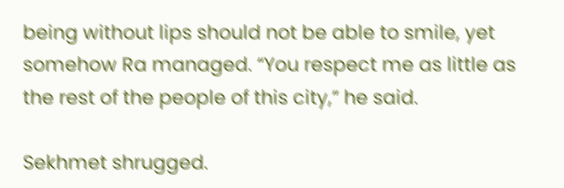being without lips should not be able to smile, yet somehow Ra managed. “You respect me as little as the rest of the people of this city,” he said.

Sekhmet shrugged.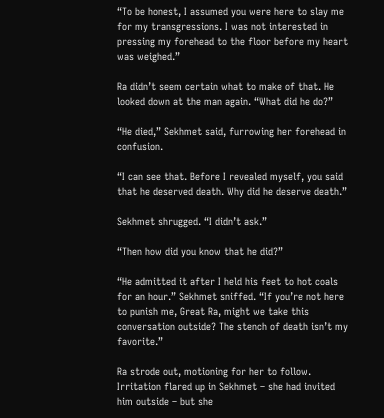“To be honest, I assumed you were here to slay me for my transgressions. I was not interested in pressing my forehead to the floor before my heart was weighed.”

Ra didn’t seem certain what to make of that. He looked down at the man again. “What did he do?”

“He died,” Sekhmet said, furrowing her forehead in confusion.

“I can see that. Before I revealed myself, you said that he deserved death. Why did he deserve death.”

Sekhmet shrugged. “I didn’t ask.”

“Then how did you know that he did?”

“He admitted it after I held his feet to hot coals for an hour.” Sekhmet sniffed. “If you’re not here to punish me, Great Ra, might we take this conversation outside? The stench of death isn’t my favorite.”

Ra strode out, motioning for her to follow. Irritation flared up in Sekhmet – she had invited him outside – but she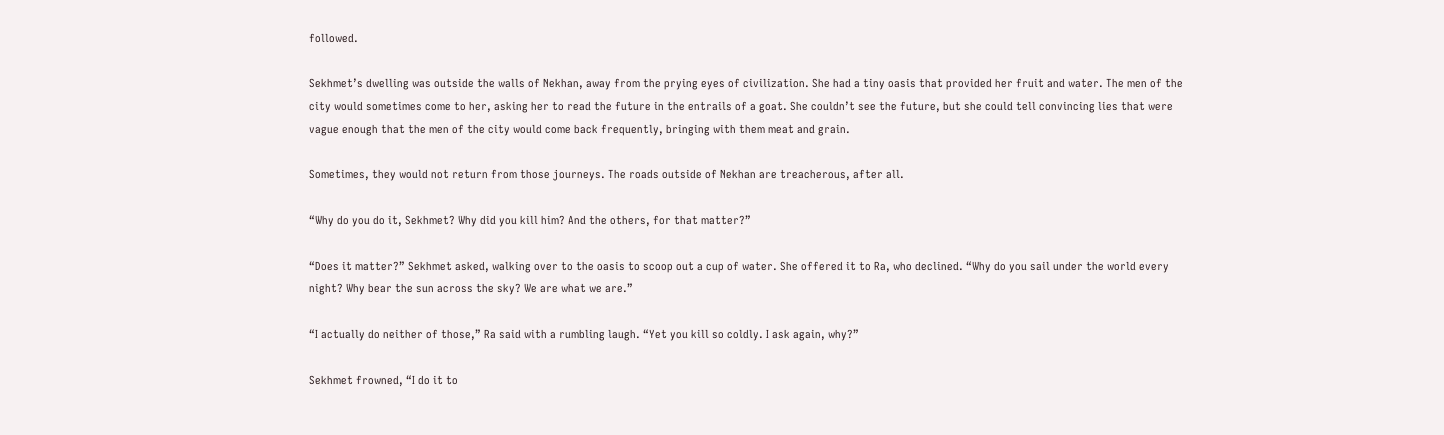followed.

Sekhmet’s dwelling was outside the walls of Nekhan, away from the prying eyes of civilization. She had a tiny oasis that provided her fruit and water. The men of the city would sometimes come to her, asking her to read the future in the entrails of a goat. She couldn’t see the future, but she could tell convincing lies that were vague enough that the men of the city would come back frequently, bringing with them meat and grain.

Sometimes, they would not return from those journeys. The roads outside of Nekhan are treacherous, after all.

“Why do you do it, Sekhmet? Why did you kill him? And the others, for that matter?”

“Does it matter?” Sekhmet asked, walking over to the oasis to scoop out a cup of water. She offered it to Ra, who declined. “Why do you sail under the world every night? Why bear the sun across the sky? We are what we are.”

“I actually do neither of those,” Ra said with a rumbling laugh. “Yet you kill so coldly. I ask again, why?”

Sekhmet frowned, “I do it to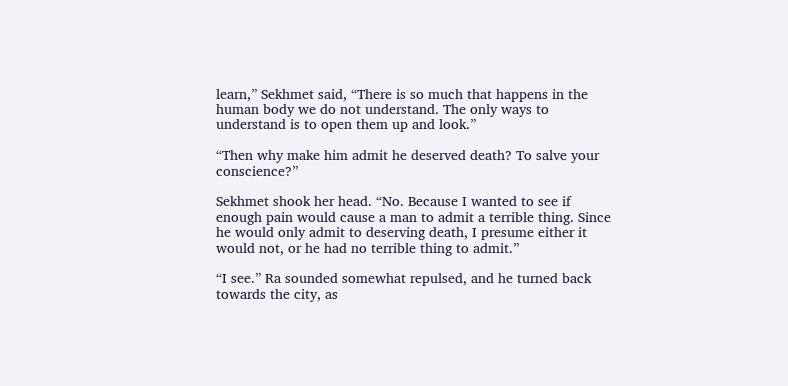learn,” Sekhmet said, “There is so much that happens in the human body we do not understand. The only ways to understand is to open them up and look.”

“Then why make him admit he deserved death? To salve your conscience?”

Sekhmet shook her head. “No. Because I wanted to see if enough pain would cause a man to admit a terrible thing. Since he would only admit to deserving death, I presume either it would not, or he had no terrible thing to admit.”

“I see.” Ra sounded somewhat repulsed, and he turned back towards the city, as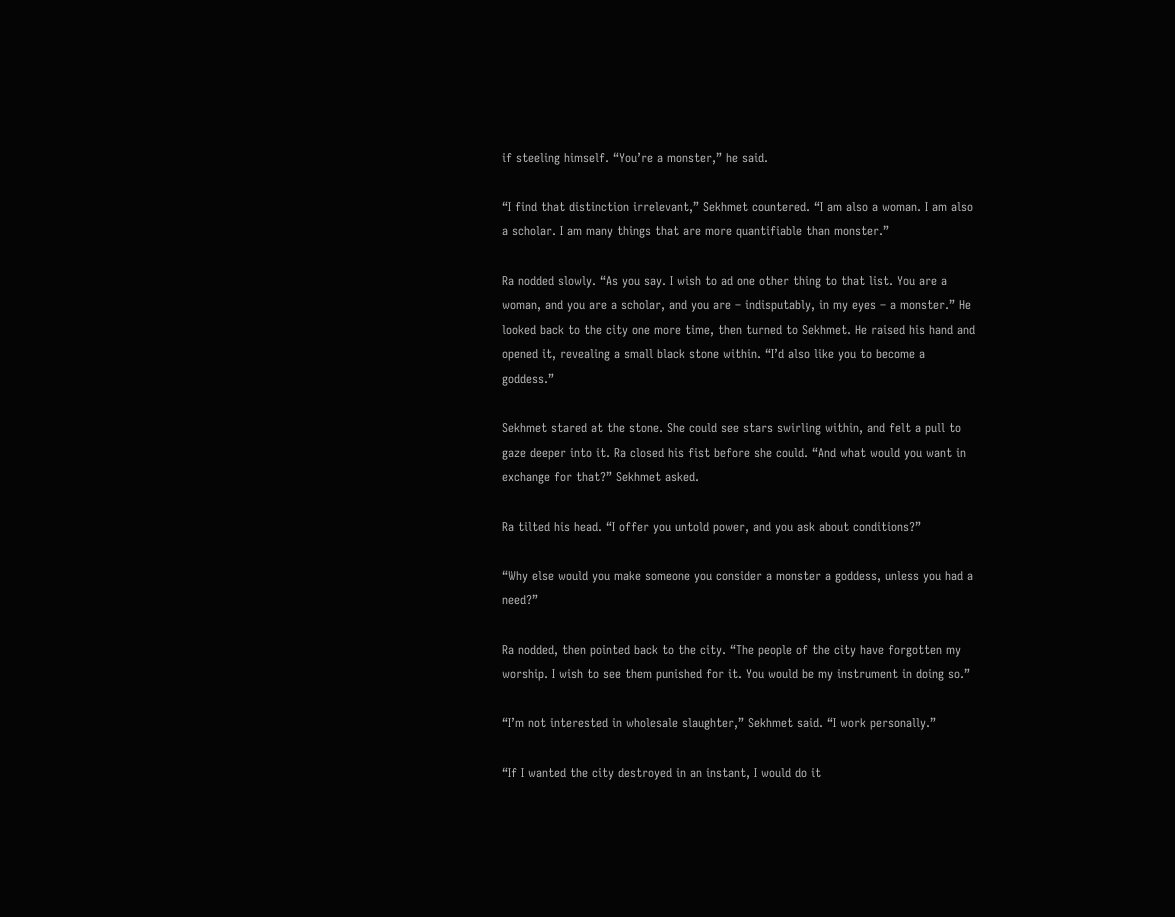if steeling himself. “You’re a monster,” he said.

“I find that distinction irrelevant,” Sekhmet countered. “I am also a woman. I am also a scholar. I am many things that are more quantifiable than monster.”

Ra nodded slowly. “As you say. I wish to ad one other thing to that list. You are a woman, and you are a scholar, and you are – indisputably, in my eyes – a monster.” He looked back to the city one more time, then turned to Sekhmet. He raised his hand and opened it, revealing a small black stone within. “I’d also like you to become a goddess.”

Sekhmet stared at the stone. She could see stars swirling within, and felt a pull to gaze deeper into it. Ra closed his fist before she could. “And what would you want in exchange for that?” Sekhmet asked.

Ra tilted his head. “I offer you untold power, and you ask about conditions?”

“Why else would you make someone you consider a monster a goddess, unless you had a  need?”

Ra nodded, then pointed back to the city. “The people of the city have forgotten my worship. I wish to see them punished for it. You would be my instrument in doing so.”

“I’m not interested in wholesale slaughter,” Sekhmet said. “I work personally.”

“If I wanted the city destroyed in an instant, I would do it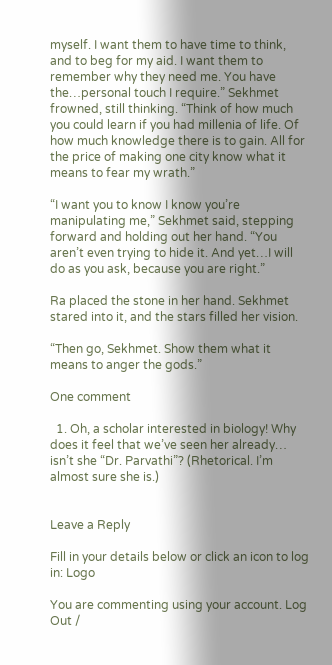myself. I want them to have time to think, and to beg for my aid. I want them to remember why they need me. You have the…personal touch I require.” Sekhmet frowned, still thinking. “Think of how much you could learn if you had millenia of life. Of how much knowledge there is to gain. All for the price of making one city know what it means to fear my wrath.”

“I want you to know I know you’re manipulating me,” Sekhmet said, stepping forward and holding out her hand. “You aren’t even trying to hide it. And yet…I will do as you ask, because you are right.”

Ra placed the stone in her hand. Sekhmet stared into it, and the stars filled her vision.

“Then go, Sekhmet. Show them what it means to anger the gods.”

One comment

  1. Oh, a scholar interested in biology! Why does it feel that we’ve seen her already… isn’t she “Dr. Parvathi”? (Rhetorical. I’m almost sure she is.)


Leave a Reply

Fill in your details below or click an icon to log in: Logo

You are commenting using your account. Log Out /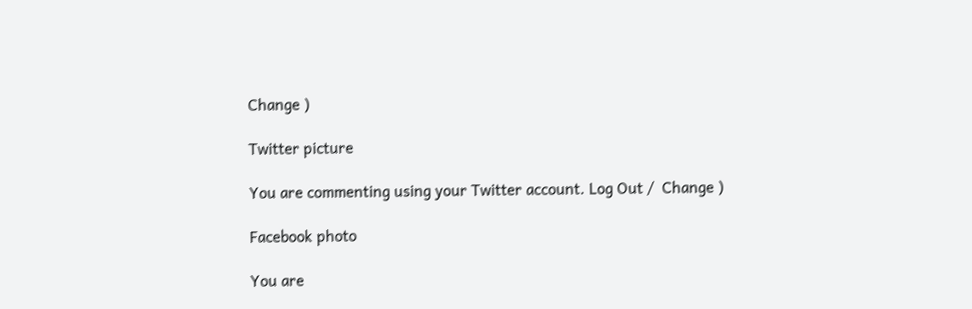Change )

Twitter picture

You are commenting using your Twitter account. Log Out /  Change )

Facebook photo

You are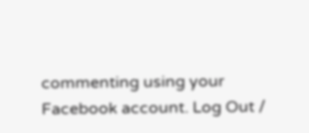commenting using your Facebook account. Log Out /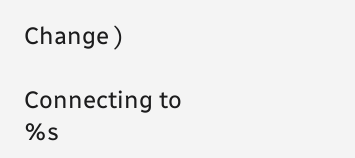Change )

Connecting to %s